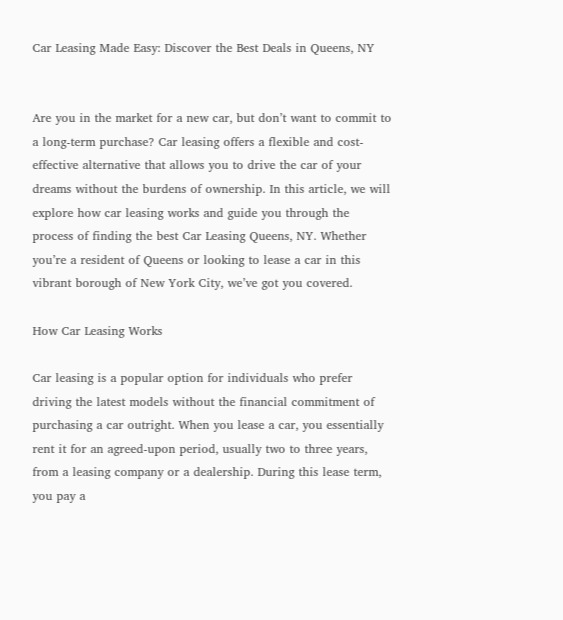Car Leasing Made Easy: Discover the Best Deals in Queens, NY


Are you in the market for a new car, but don’t want to commit to a long-term purchase? Car leasing offers a flexible and cost-effective alternative that allows you to drive the car of your dreams without the burdens of ownership. In this article, we will explore how car leasing works and guide you through the process of finding the best Car Leasing Queens, NY. Whether you’re a resident of Queens or looking to lease a car in this vibrant borough of New York City, we’ve got you covered.

How Car Leasing Works

Car leasing is a popular option for individuals who prefer driving the latest models without the financial commitment of purchasing a car outright. When you lease a car, you essentially rent it for an agreed-upon period, usually two to three years, from a leasing company or a dealership. During this lease term, you pay a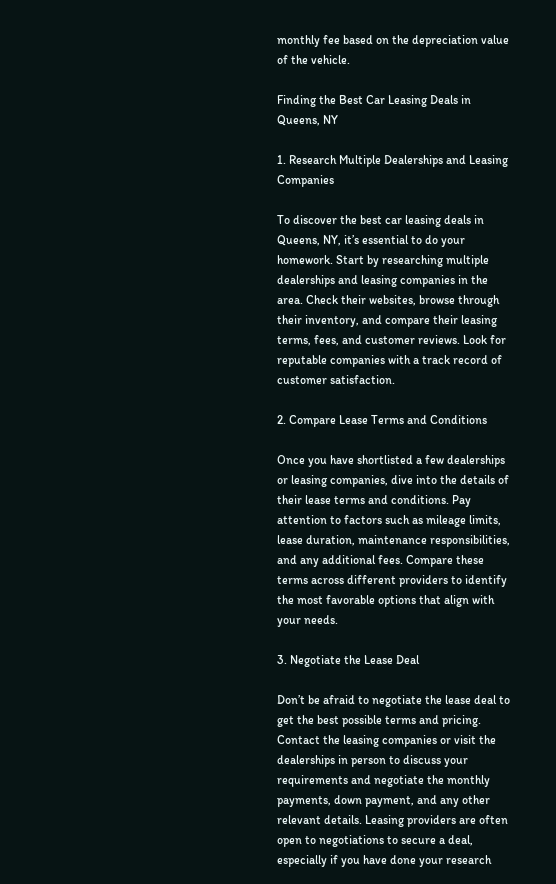monthly fee based on the depreciation value of the vehicle.

Finding the Best Car Leasing Deals in Queens, NY

1. Research Multiple Dealerships and Leasing Companies

To discover the best car leasing deals in Queens, NY, it’s essential to do your homework. Start by researching multiple dealerships and leasing companies in the area. Check their websites, browse through their inventory, and compare their leasing terms, fees, and customer reviews. Look for reputable companies with a track record of customer satisfaction.

2. Compare Lease Terms and Conditions

Once you have shortlisted a few dealerships or leasing companies, dive into the details of their lease terms and conditions. Pay attention to factors such as mileage limits, lease duration, maintenance responsibilities, and any additional fees. Compare these terms across different providers to identify the most favorable options that align with your needs.

3. Negotiate the Lease Deal

Don’t be afraid to negotiate the lease deal to get the best possible terms and pricing. Contact the leasing companies or visit the dealerships in person to discuss your requirements and negotiate the monthly payments, down payment, and any other relevant details. Leasing providers are often open to negotiations to secure a deal, especially if you have done your research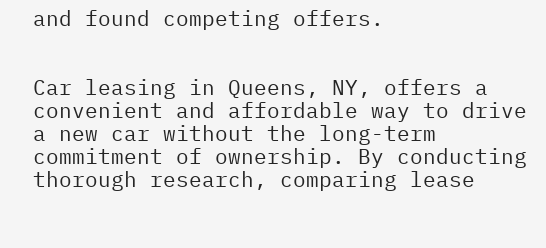and found competing offers.


Car leasing in Queens, NY, offers a convenient and affordable way to drive a new car without the long-term commitment of ownership. By conducting thorough research, comparing lease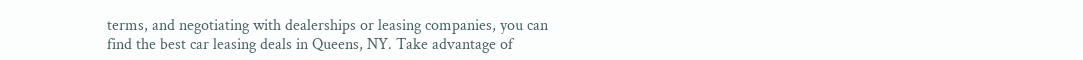terms, and negotiating with dealerships or leasing companies, you can find the best car leasing deals in Queens, NY. Take advantage of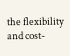the flexibility and cost-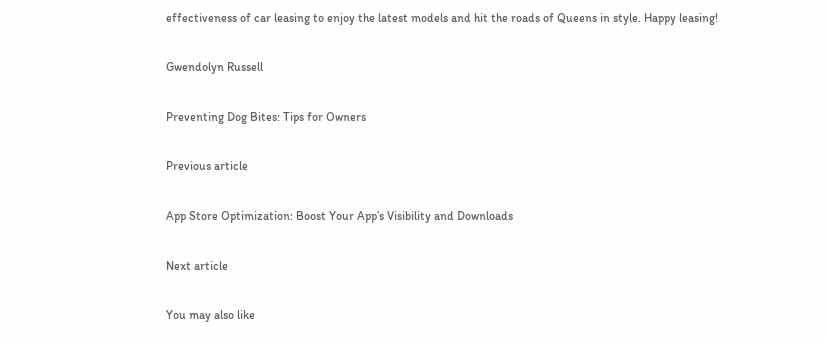effectiveness of car leasing to enjoy the latest models and hit the roads of Queens in style. Happy leasing!

Gwendolyn Russell

Preventing Dog Bites: Tips for Owners

Previous article

App Store Optimization: Boost Your App’s Visibility and Downloads

Next article

You may also like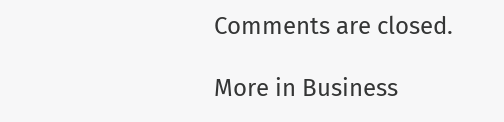Comments are closed.

More in Business